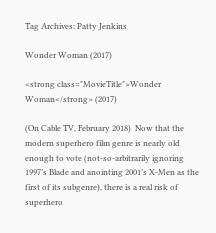Tag Archives: Patty Jenkins

Wonder Woman (2017)

<strong class="MovieTitle">Wonder Woman</strong> (2017)

(On Cable TV, February 2018)  Now that the modern superhero film genre is nearly old enough to vote (not-so-arbitrarily ignoring 1997’s Blade and anointing 2001’s X-Men as the first of its subgenre), there is a real risk of superhero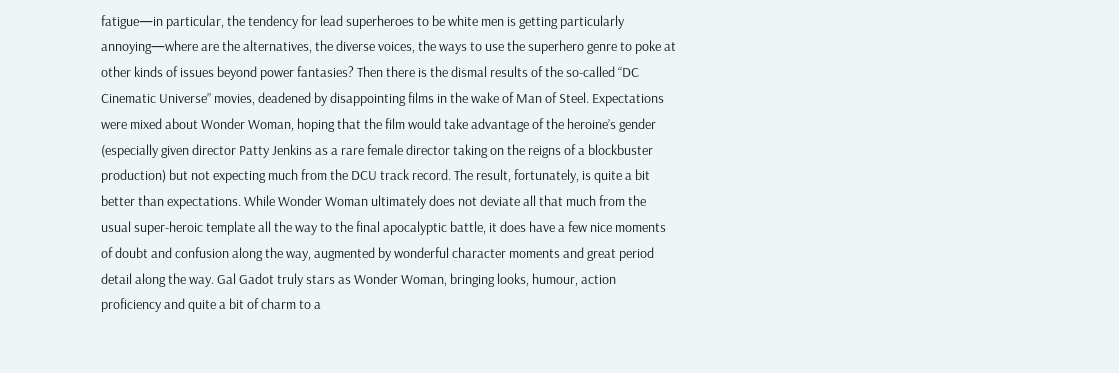fatigue—in particular, the tendency for lead superheroes to be white men is getting particularly annoying—where are the alternatives, the diverse voices, the ways to use the superhero genre to poke at other kinds of issues beyond power fantasies? Then there is the dismal results of the so-called “DC Cinematic Universe” movies, deadened by disappointing films in the wake of Man of Steel. Expectations were mixed about Wonder Woman, hoping that the film would take advantage of the heroine’s gender (especially given director Patty Jenkins as a rare female director taking on the reigns of a blockbuster production) but not expecting much from the DCU track record. The result, fortunately, is quite a bit better than expectations. While Wonder Woman ultimately does not deviate all that much from the usual super-heroic template all the way to the final apocalyptic battle, it does have a few nice moments of doubt and confusion along the way, augmented by wonderful character moments and great period detail along the way. Gal Gadot truly stars as Wonder Woman, bringing looks, humour, action proficiency and quite a bit of charm to a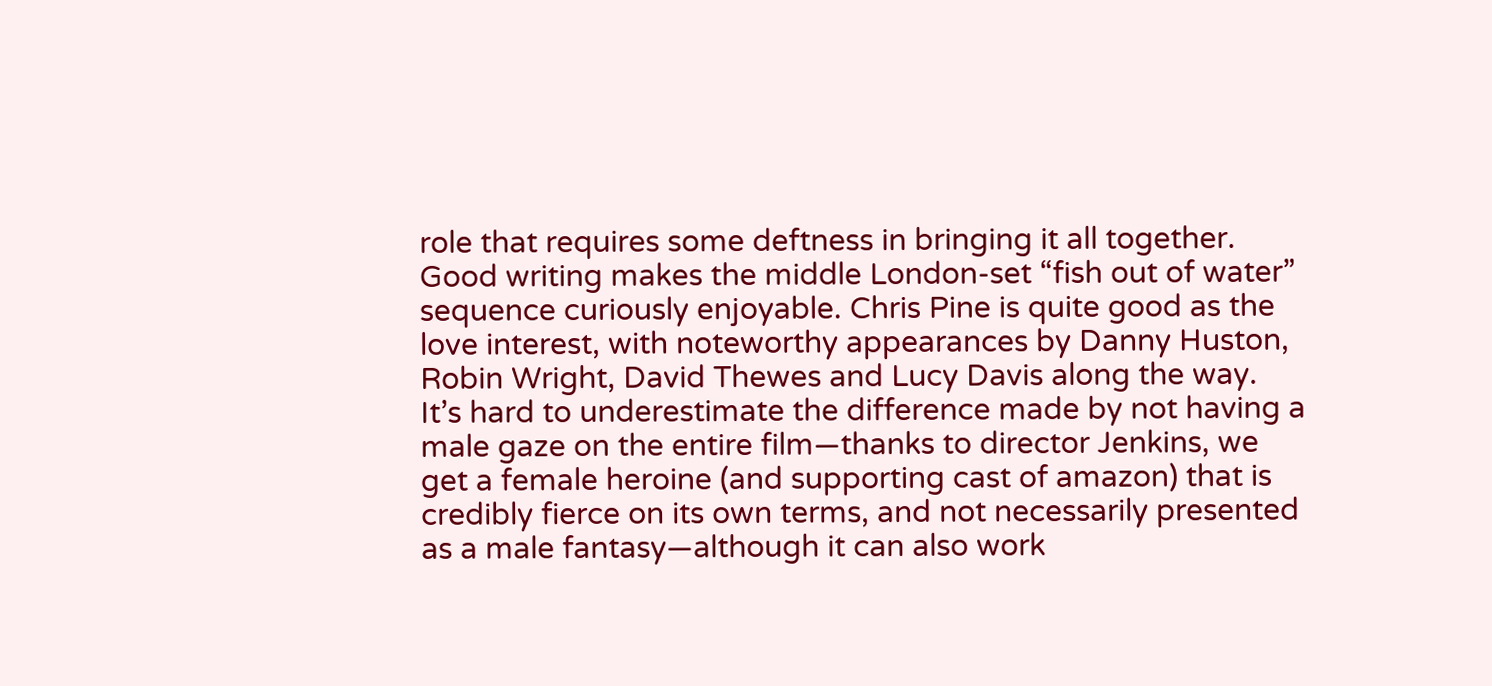role that requires some deftness in bringing it all together. Good writing makes the middle London-set “fish out of water” sequence curiously enjoyable. Chris Pine is quite good as the love interest, with noteworthy appearances by Danny Huston, Robin Wright, David Thewes and Lucy Davis along the way. It’s hard to underestimate the difference made by not having a male gaze on the entire film—thanks to director Jenkins, we get a female heroine (and supporting cast of amazon) that is credibly fierce on its own terms, and not necessarily presented as a male fantasy—although it can also work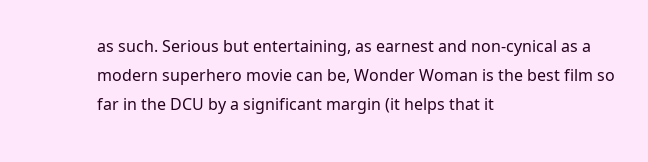as such. Serious but entertaining, as earnest and non-cynical as a modern superhero movie can be, Wonder Woman is the best film so far in the DCU by a significant margin (it helps that it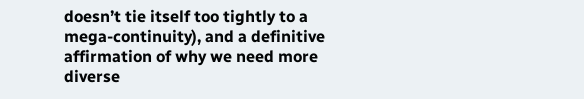doesn’t tie itself too tightly to a mega-continuity), and a definitive affirmation of why we need more diverse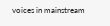voices in mainstream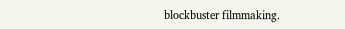blockbuster filmmaking.